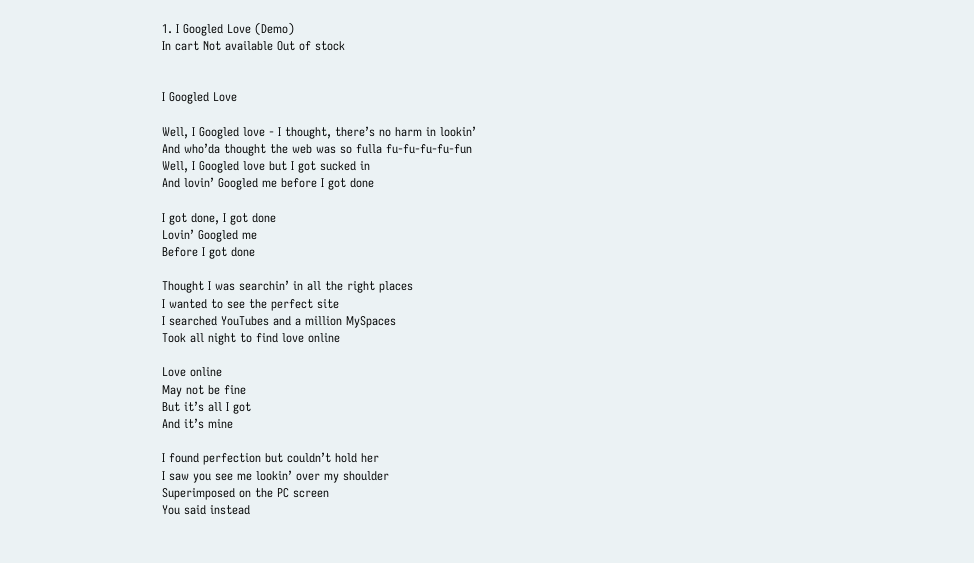1. I Googled Love (Demo)
In cart Not available Out of stock


I Googled Love

Well, I Googled love - I thought, there’s no harm in lookin’
And who’da thought the web was so fulla fu-fu-fu-fu-fun
Well, I Googled love but I got sucked in
And lovin’ Googled me before I got done

I got done, I got done
Lovin’ Googled me
Before I got done

Thought I was searchin’ in all the right places
I wanted to see the perfect site
I searched YouTubes and a million MySpaces
Took all night to find love online

Love online
May not be fine
But it’s all I got
And it’s mine

I found perfection but couldn’t hold her
I saw you see me lookin’ over my shoulder
Superimposed on the PC screen
You said instead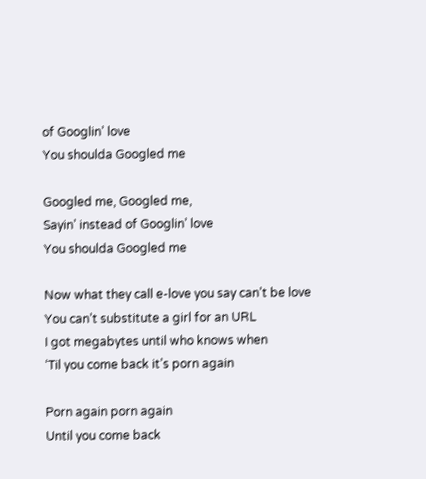of Googlin’ love
You shoulda Googled me

Googled me, Googled me,
Sayin’ instead of Googlin’ love
You shoulda Googled me

Now what they call e-love you say can’t be love
You can’t substitute a girl for an URL
I got megabytes until who knows when
‘Til you come back it’s porn again

Porn again porn again
Until you come back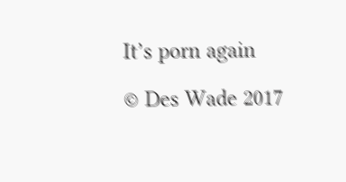It’s porn again

© Des Wade 2017